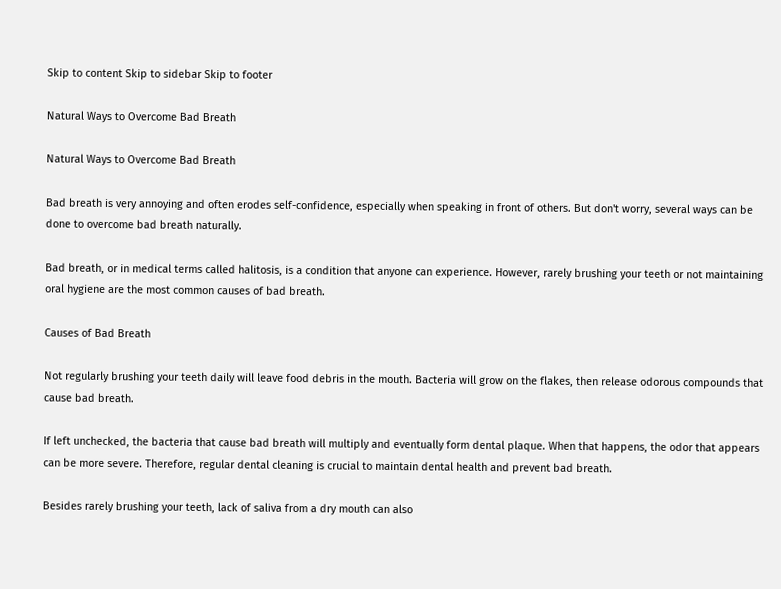Skip to content Skip to sidebar Skip to footer

Natural Ways to Overcome Bad Breath

Natural Ways to Overcome Bad Breath

Bad breath is very annoying and often erodes self-confidence, especially when speaking in front of others. But don't worry, several ways can be done to overcome bad breath naturally.

Bad breath, or in medical terms called halitosis, is a condition that anyone can experience. However, rarely brushing your teeth or not maintaining oral hygiene are the most common causes of bad breath.

Causes of Bad Breath

Not regularly brushing your teeth daily will leave food debris in the mouth. Bacteria will grow on the flakes, then release odorous compounds that cause bad breath.

If left unchecked, the bacteria that cause bad breath will multiply and eventually form dental plaque. When that happens, the odor that appears can be more severe. Therefore, regular dental cleaning is crucial to maintain dental health and prevent bad breath.

Besides rarely brushing your teeth, lack of saliva from a dry mouth can also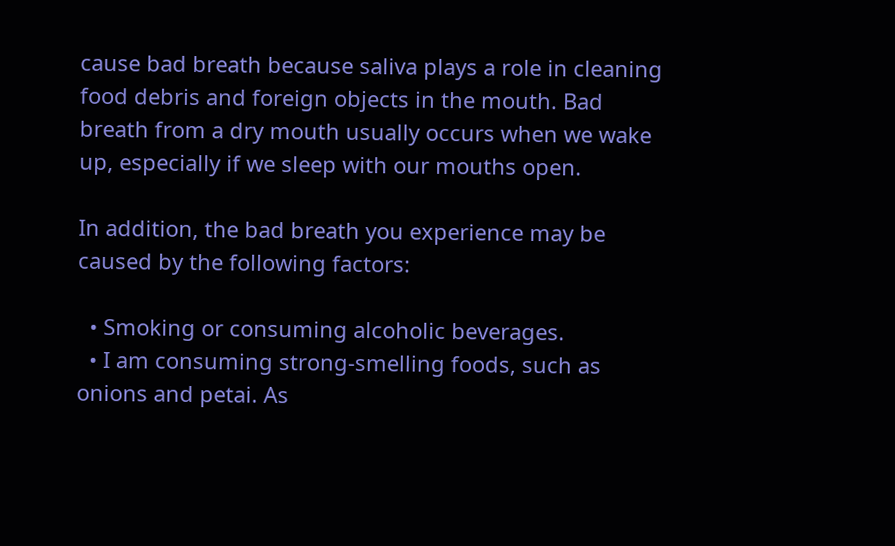cause bad breath because saliva plays a role in cleaning food debris and foreign objects in the mouth. Bad breath from a dry mouth usually occurs when we wake up, especially if we sleep with our mouths open.

In addition, the bad breath you experience may be caused by the following factors:

  • Smoking or consuming alcoholic beverages.
  • I am consuming strong-smelling foods, such as onions and petai. As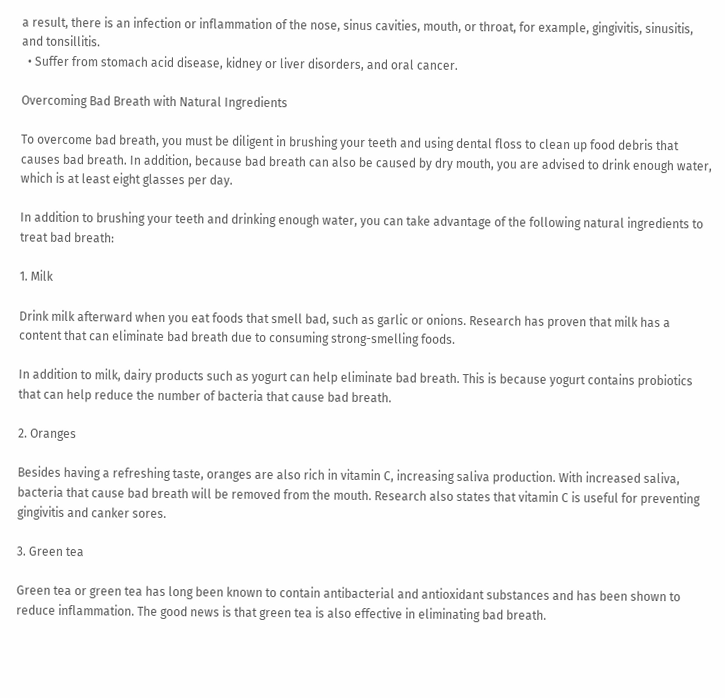a result, there is an infection or inflammation of the nose, sinus cavities, mouth, or throat, for example, gingivitis, sinusitis, and tonsillitis.
  • Suffer from stomach acid disease, kidney or liver disorders, and oral cancer.

Overcoming Bad Breath with Natural Ingredients

To overcome bad breath, you must be diligent in brushing your teeth and using dental floss to clean up food debris that causes bad breath. In addition, because bad breath can also be caused by dry mouth, you are advised to drink enough water, which is at least eight glasses per day.

In addition to brushing your teeth and drinking enough water, you can take advantage of the following natural ingredients to treat bad breath:

1. Milk

Drink milk afterward when you eat foods that smell bad, such as garlic or onions. Research has proven that milk has a content that can eliminate bad breath due to consuming strong-smelling foods.

In addition to milk, dairy products such as yogurt can help eliminate bad breath. This is because yogurt contains probiotics that can help reduce the number of bacteria that cause bad breath.

2. Oranges

Besides having a refreshing taste, oranges are also rich in vitamin C, increasing saliva production. With increased saliva, bacteria that cause bad breath will be removed from the mouth. Research also states that vitamin C is useful for preventing gingivitis and canker sores.

3. Green tea

Green tea or green tea has long been known to contain antibacterial and antioxidant substances and has been shown to reduce inflammation. The good news is that green tea is also effective in eliminating bad breath.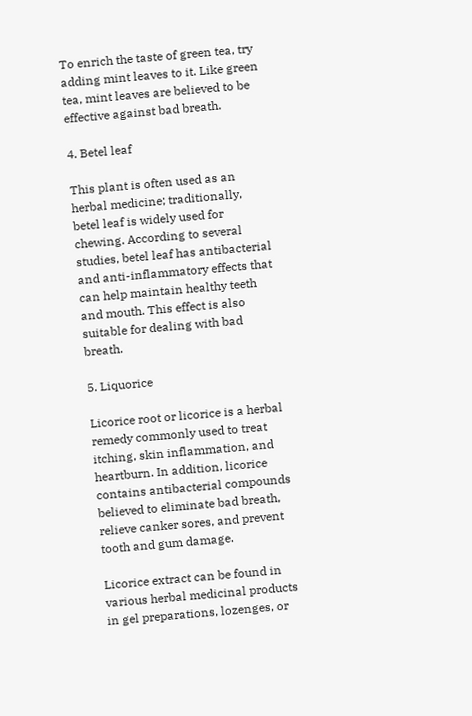To enrich the taste of green tea, try adding mint leaves to it. Like green tea, mint leaves are believed to be effective against bad breath.

4. Betel leaf

This plant is often used as an herbal medicine; traditionally, betel leaf is widely used for chewing. According to several studies, betel leaf has antibacterial and anti-inflammatory effects that can help maintain healthy teeth and mouth. This effect is also suitable for dealing with bad breath.

5. Liquorice

Licorice root or licorice is a herbal remedy commonly used to treat itching, skin inflammation, and heartburn. In addition, licorice contains antibacterial compounds believed to eliminate bad breath, relieve canker sores, and prevent tooth and gum damage.

Licorice extract can be found in various herbal medicinal products in gel preparations, lozenges, or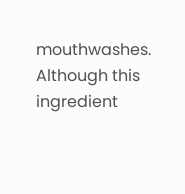mouthwashes. Although this ingredient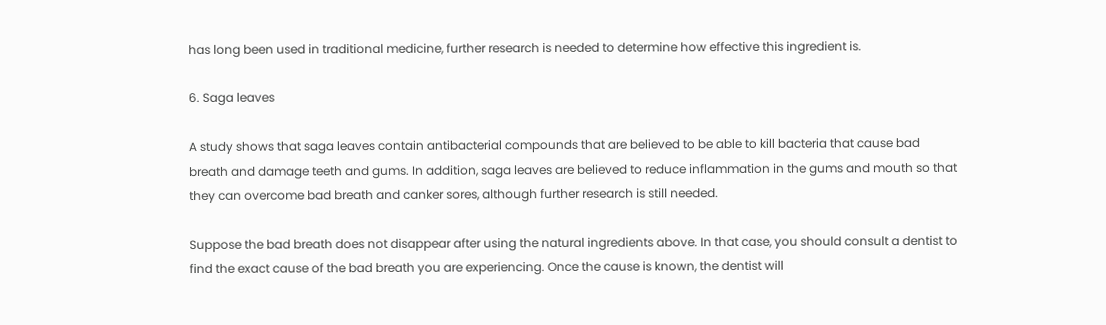has long been used in traditional medicine, further research is needed to determine how effective this ingredient is.

6. Saga leaves

A study shows that saga leaves contain antibacterial compounds that are believed to be able to kill bacteria that cause bad breath and damage teeth and gums. In addition, saga leaves are believed to reduce inflammation in the gums and mouth so that they can overcome bad breath and canker sores, although further research is still needed.

Suppose the bad breath does not disappear after using the natural ingredients above. In that case, you should consult a dentist to find the exact cause of the bad breath you are experiencing. Once the cause is known, the dentist will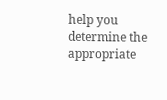help you determine the appropriate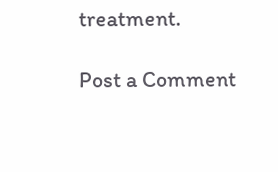treatment.

Post a Comment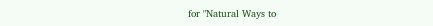for "Natural Ways to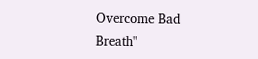Overcome Bad Breath"